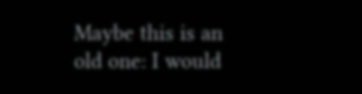Maybe this is an old one: I would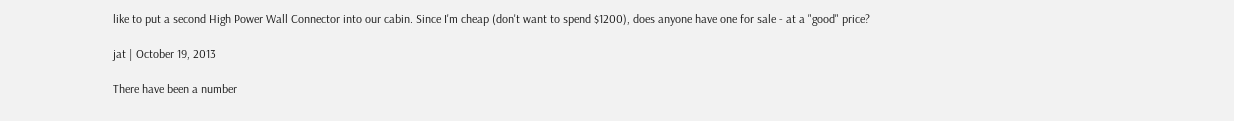like to put a second High Power Wall Connector into our cabin. Since I'm cheap (don't want to spend $1200), does anyone have one for sale - at a "good" price?

jat | October 19, 2013

There have been a number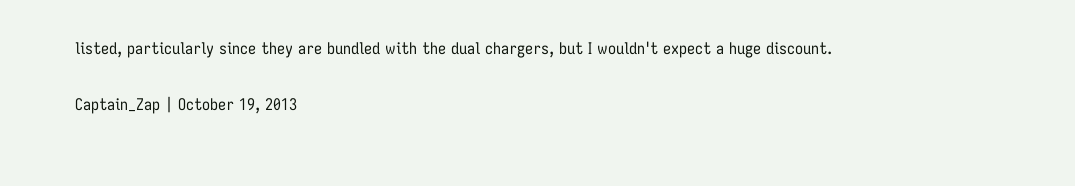listed, particularly since they are bundled with the dual chargers, but I wouldn't expect a huge discount.

Captain_Zap | October 19, 2013